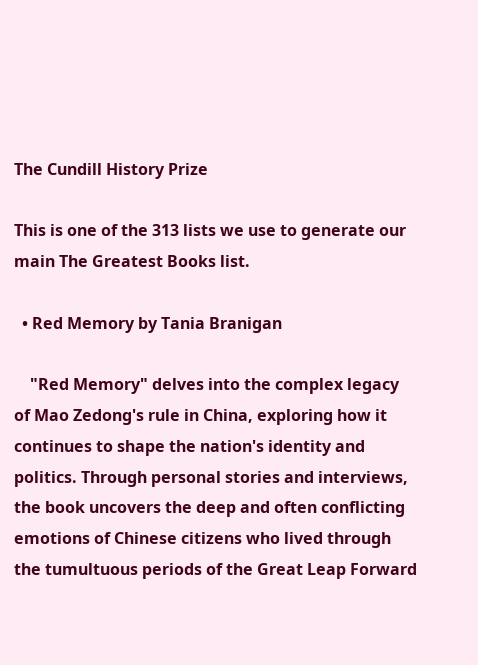The Cundill History Prize

This is one of the 313 lists we use to generate our main The Greatest Books list.

  • Red Memory by Tania Branigan

    "Red Memory" delves into the complex legacy of Mao Zedong's rule in China, exploring how it continues to shape the nation's identity and politics. Through personal stories and interviews, the book uncovers the deep and often conflicting emotions of Chinese citizens who lived through the tumultuous periods of the Great Leap Forward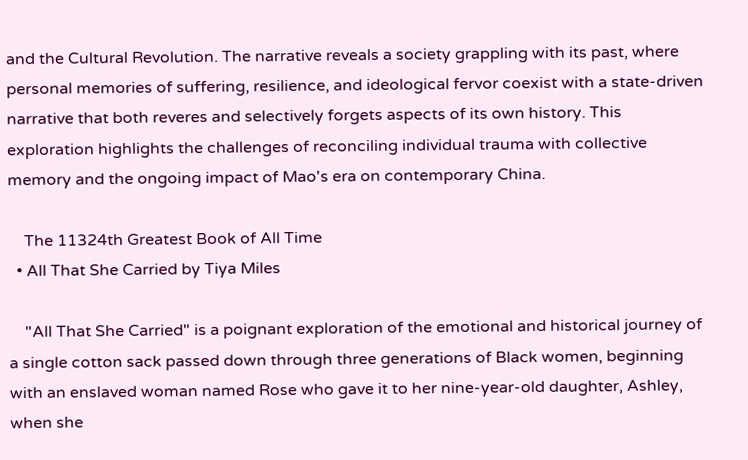and the Cultural Revolution. The narrative reveals a society grappling with its past, where personal memories of suffering, resilience, and ideological fervor coexist with a state-driven narrative that both reveres and selectively forgets aspects of its own history. This exploration highlights the challenges of reconciling individual trauma with collective memory and the ongoing impact of Mao's era on contemporary China.

    The 11324th Greatest Book of All Time
  • All That She Carried by Tiya Miles

    "All That She Carried" is a poignant exploration of the emotional and historical journey of a single cotton sack passed down through three generations of Black women, beginning with an enslaved woman named Rose who gave it to her nine-year-old daughter, Ashley, when she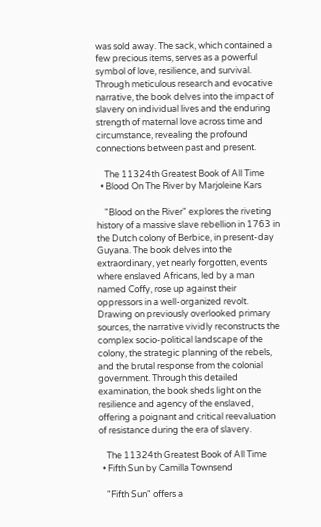was sold away. The sack, which contained a few precious items, serves as a powerful symbol of love, resilience, and survival. Through meticulous research and evocative narrative, the book delves into the impact of slavery on individual lives and the enduring strength of maternal love across time and circumstance, revealing the profound connections between past and present.

    The 11324th Greatest Book of All Time
  • Blood On The River by Marjoleine Kars

    "Blood on the River" explores the riveting history of a massive slave rebellion in 1763 in the Dutch colony of Berbice, in present-day Guyana. The book delves into the extraordinary, yet nearly forgotten, events where enslaved Africans, led by a man named Coffy, rose up against their oppressors in a well-organized revolt. Drawing on previously overlooked primary sources, the narrative vividly reconstructs the complex socio-political landscape of the colony, the strategic planning of the rebels, and the brutal response from the colonial government. Through this detailed examination, the book sheds light on the resilience and agency of the enslaved, offering a poignant and critical reevaluation of resistance during the era of slavery.

    The 11324th Greatest Book of All Time
  • Fifth Sun by Camilla Townsend

    "Fifth Sun" offers a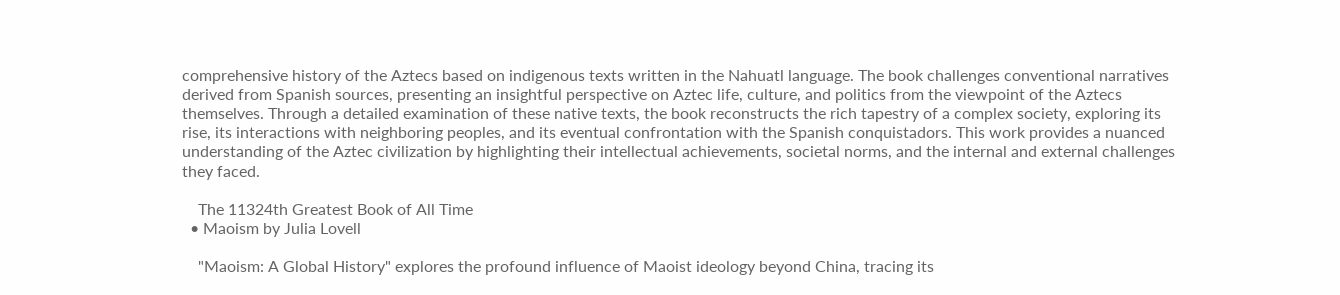comprehensive history of the Aztecs based on indigenous texts written in the Nahuatl language. The book challenges conventional narratives derived from Spanish sources, presenting an insightful perspective on Aztec life, culture, and politics from the viewpoint of the Aztecs themselves. Through a detailed examination of these native texts, the book reconstructs the rich tapestry of a complex society, exploring its rise, its interactions with neighboring peoples, and its eventual confrontation with the Spanish conquistadors. This work provides a nuanced understanding of the Aztec civilization by highlighting their intellectual achievements, societal norms, and the internal and external challenges they faced.

    The 11324th Greatest Book of All Time
  • Maoism by Julia Lovell

    "Maoism: A Global History" explores the profound influence of Maoist ideology beyond China, tracing its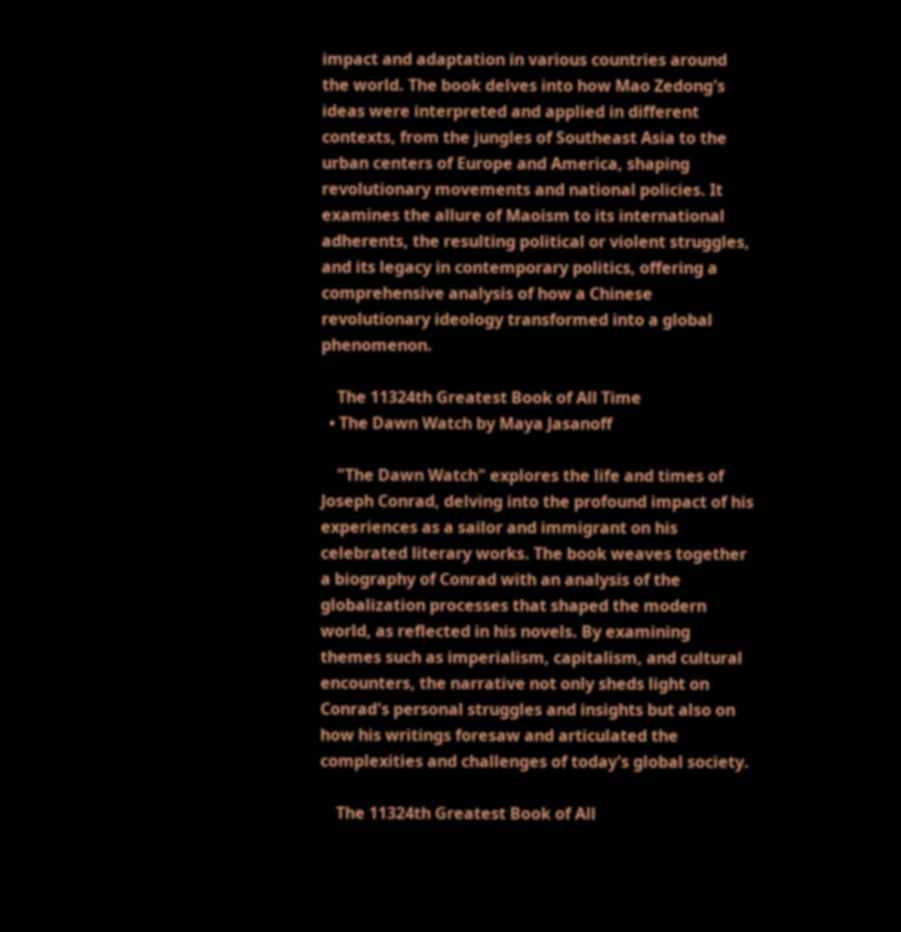impact and adaptation in various countries around the world. The book delves into how Mao Zedong's ideas were interpreted and applied in different contexts, from the jungles of Southeast Asia to the urban centers of Europe and America, shaping revolutionary movements and national policies. It examines the allure of Maoism to its international adherents, the resulting political or violent struggles, and its legacy in contemporary politics, offering a comprehensive analysis of how a Chinese revolutionary ideology transformed into a global phenomenon.

    The 11324th Greatest Book of All Time
  • The Dawn Watch by Maya Jasanoff

    "The Dawn Watch" explores the life and times of Joseph Conrad, delving into the profound impact of his experiences as a sailor and immigrant on his celebrated literary works. The book weaves together a biography of Conrad with an analysis of the globalization processes that shaped the modern world, as reflected in his novels. By examining themes such as imperialism, capitalism, and cultural encounters, the narrative not only sheds light on Conrad's personal struggles and insights but also on how his writings foresaw and articulated the complexities and challenges of today's global society.

    The 11324th Greatest Book of All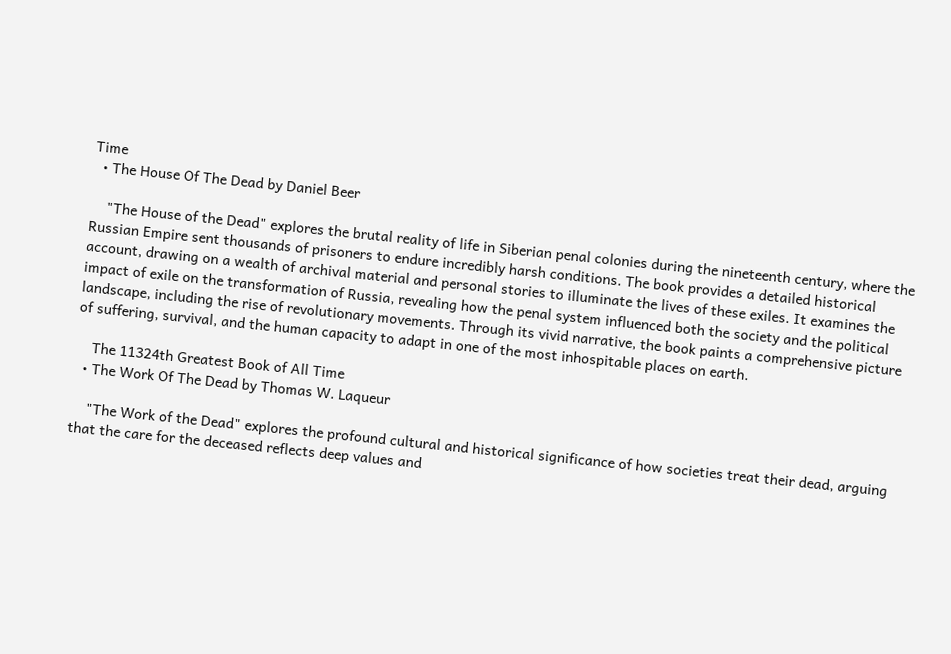Time
  • The House Of The Dead by Daniel Beer

    "The House of the Dead" explores the brutal reality of life in Siberian penal colonies during the nineteenth century, where the Russian Empire sent thousands of prisoners to endure incredibly harsh conditions. The book provides a detailed historical account, drawing on a wealth of archival material and personal stories to illuminate the lives of these exiles. It examines the impact of exile on the transformation of Russia, revealing how the penal system influenced both the society and the political landscape, including the rise of revolutionary movements. Through its vivid narrative, the book paints a comprehensive picture of suffering, survival, and the human capacity to adapt in one of the most inhospitable places on earth.

    The 11324th Greatest Book of All Time
  • The Work Of The Dead by Thomas W. Laqueur

    "The Work of the Dead" explores the profound cultural and historical significance of how societies treat their dead, arguing that the care for the deceased reflects deep values and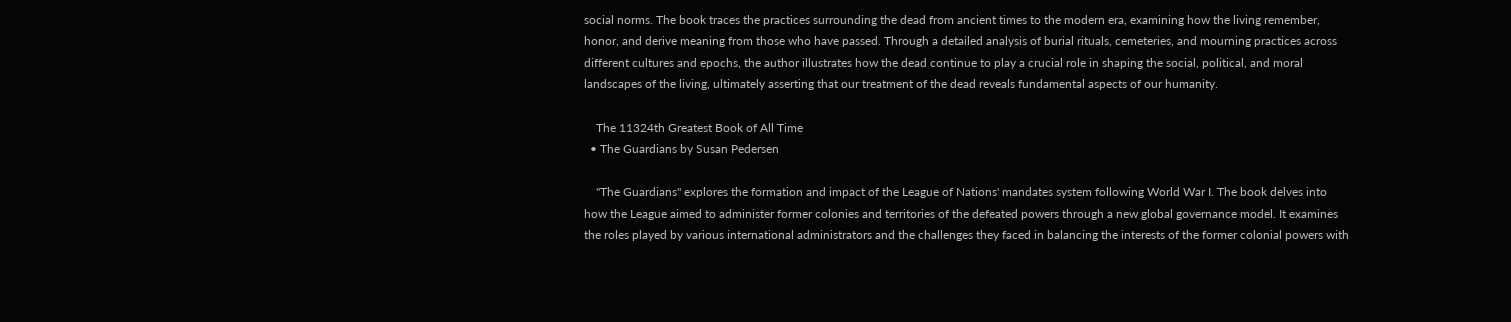social norms. The book traces the practices surrounding the dead from ancient times to the modern era, examining how the living remember, honor, and derive meaning from those who have passed. Through a detailed analysis of burial rituals, cemeteries, and mourning practices across different cultures and epochs, the author illustrates how the dead continue to play a crucial role in shaping the social, political, and moral landscapes of the living, ultimately asserting that our treatment of the dead reveals fundamental aspects of our humanity.

    The 11324th Greatest Book of All Time
  • The Guardians by Susan Pedersen

    "The Guardians" explores the formation and impact of the League of Nations' mandates system following World War I. The book delves into how the League aimed to administer former colonies and territories of the defeated powers through a new global governance model. It examines the roles played by various international administrators and the challenges they faced in balancing the interests of the former colonial powers with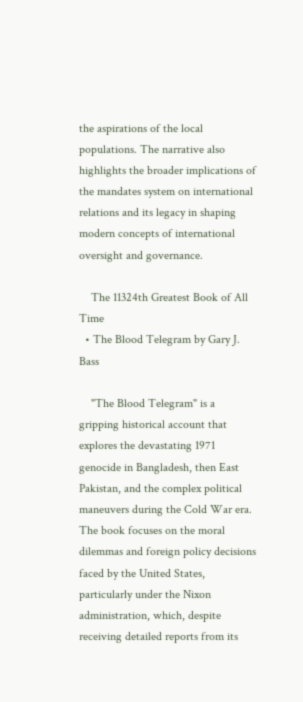the aspirations of the local populations. The narrative also highlights the broader implications of the mandates system on international relations and its legacy in shaping modern concepts of international oversight and governance.

    The 11324th Greatest Book of All Time
  • The Blood Telegram by Gary J. Bass

    "The Blood Telegram" is a gripping historical account that explores the devastating 1971 genocide in Bangladesh, then East Pakistan, and the complex political maneuvers during the Cold War era. The book focuses on the moral dilemmas and foreign policy decisions faced by the United States, particularly under the Nixon administration, which, despite receiving detailed reports from its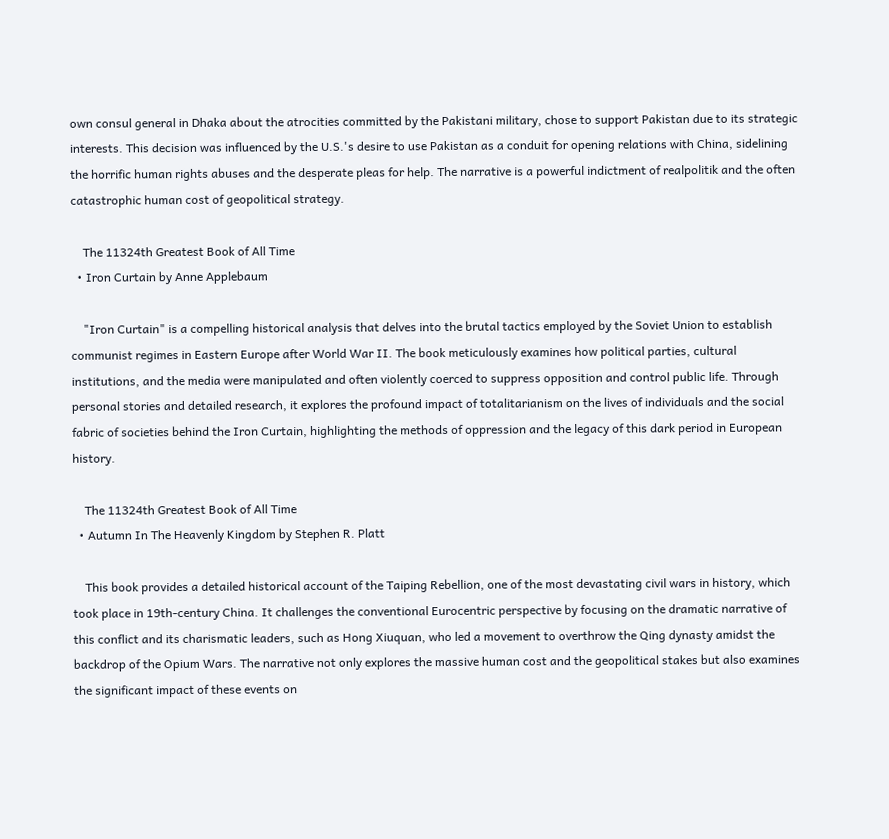own consul general in Dhaka about the atrocities committed by the Pakistani military, chose to support Pakistan due to its strategic interests. This decision was influenced by the U.S.'s desire to use Pakistan as a conduit for opening relations with China, sidelining the horrific human rights abuses and the desperate pleas for help. The narrative is a powerful indictment of realpolitik and the often catastrophic human cost of geopolitical strategy.

    The 11324th Greatest Book of All Time
  • Iron Curtain by Anne Applebaum

    "Iron Curtain" is a compelling historical analysis that delves into the brutal tactics employed by the Soviet Union to establish communist regimes in Eastern Europe after World War II. The book meticulously examines how political parties, cultural institutions, and the media were manipulated and often violently coerced to suppress opposition and control public life. Through personal stories and detailed research, it explores the profound impact of totalitarianism on the lives of individuals and the social fabric of societies behind the Iron Curtain, highlighting the methods of oppression and the legacy of this dark period in European history.

    The 11324th Greatest Book of All Time
  • Autumn In The Heavenly Kingdom by Stephen R. Platt

    This book provides a detailed historical account of the Taiping Rebellion, one of the most devastating civil wars in history, which took place in 19th-century China. It challenges the conventional Eurocentric perspective by focusing on the dramatic narrative of this conflict and its charismatic leaders, such as Hong Xiuquan, who led a movement to overthrow the Qing dynasty amidst the backdrop of the Opium Wars. The narrative not only explores the massive human cost and the geopolitical stakes but also examines the significant impact of these events on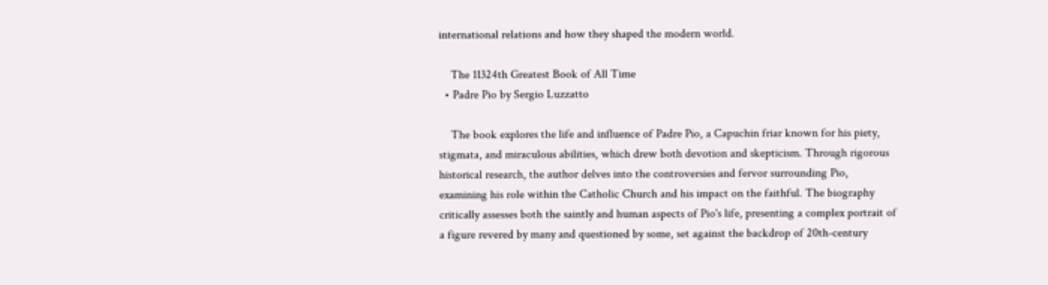international relations and how they shaped the modern world.

    The 11324th Greatest Book of All Time
  • Padre Pio by Sergio Luzzatto

    The book explores the life and influence of Padre Pio, a Capuchin friar known for his piety, stigmata, and miraculous abilities, which drew both devotion and skepticism. Through rigorous historical research, the author delves into the controversies and fervor surrounding Pio, examining his role within the Catholic Church and his impact on the faithful. The biography critically assesses both the saintly and human aspects of Pio's life, presenting a complex portrait of a figure revered by many and questioned by some, set against the backdrop of 20th-century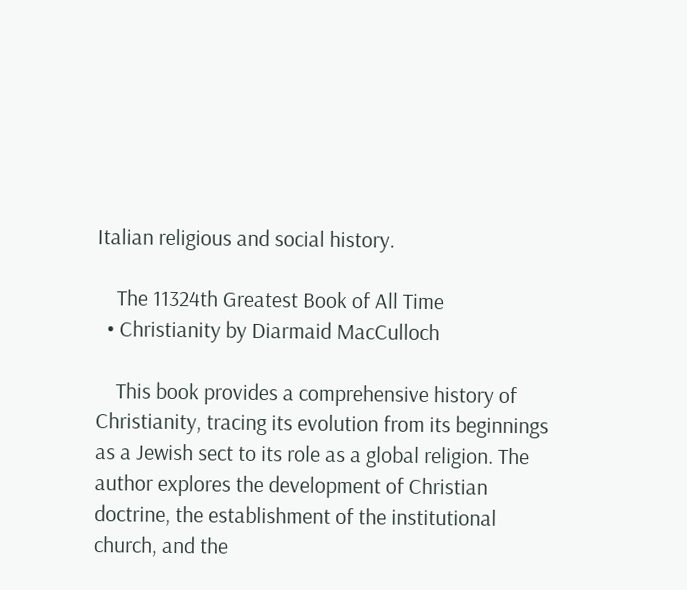Italian religious and social history.

    The 11324th Greatest Book of All Time
  • Christianity by Diarmaid MacCulloch

    This book provides a comprehensive history of Christianity, tracing its evolution from its beginnings as a Jewish sect to its role as a global religion. The author explores the development of Christian doctrine, the establishment of the institutional church, and the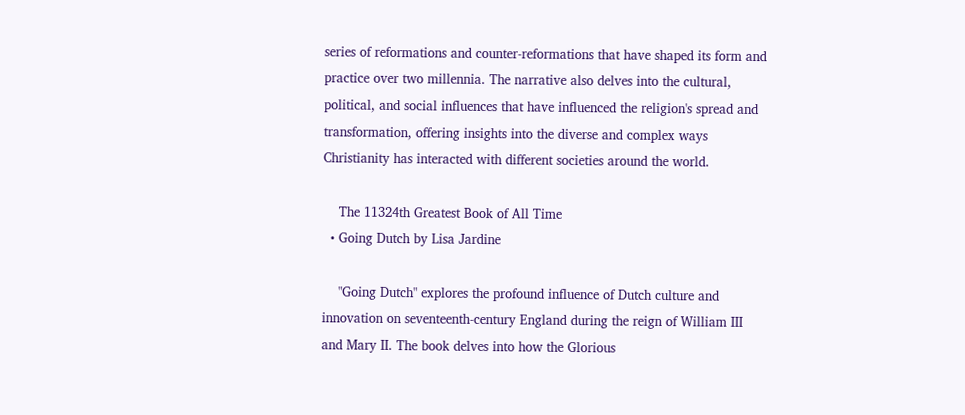series of reformations and counter-reformations that have shaped its form and practice over two millennia. The narrative also delves into the cultural, political, and social influences that have influenced the religion's spread and transformation, offering insights into the diverse and complex ways Christianity has interacted with different societies around the world.

    The 11324th Greatest Book of All Time
  • Going Dutch by Lisa Jardine

    "Going Dutch" explores the profound influence of Dutch culture and innovation on seventeenth-century England during the reign of William III and Mary II. The book delves into how the Glorious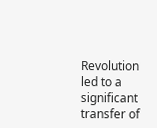Revolution led to a significant transfer of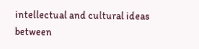intellectual and cultural ideas between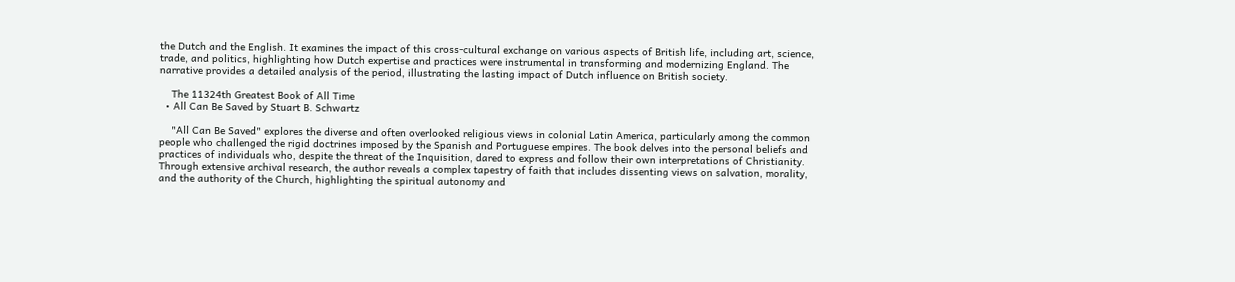the Dutch and the English. It examines the impact of this cross-cultural exchange on various aspects of British life, including art, science, trade, and politics, highlighting how Dutch expertise and practices were instrumental in transforming and modernizing England. The narrative provides a detailed analysis of the period, illustrating the lasting impact of Dutch influence on British society.

    The 11324th Greatest Book of All Time
  • All Can Be Saved by Stuart B. Schwartz

    "All Can Be Saved" explores the diverse and often overlooked religious views in colonial Latin America, particularly among the common people who challenged the rigid doctrines imposed by the Spanish and Portuguese empires. The book delves into the personal beliefs and practices of individuals who, despite the threat of the Inquisition, dared to express and follow their own interpretations of Christianity. Through extensive archival research, the author reveals a complex tapestry of faith that includes dissenting views on salvation, morality, and the authority of the Church, highlighting the spiritual autonomy and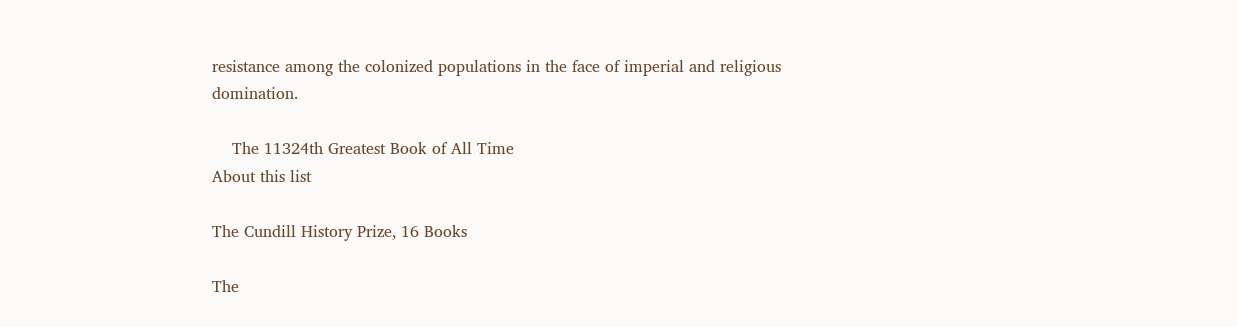resistance among the colonized populations in the face of imperial and religious domination.

    The 11324th Greatest Book of All Time
About this list

The Cundill History Prize, 16 Books

The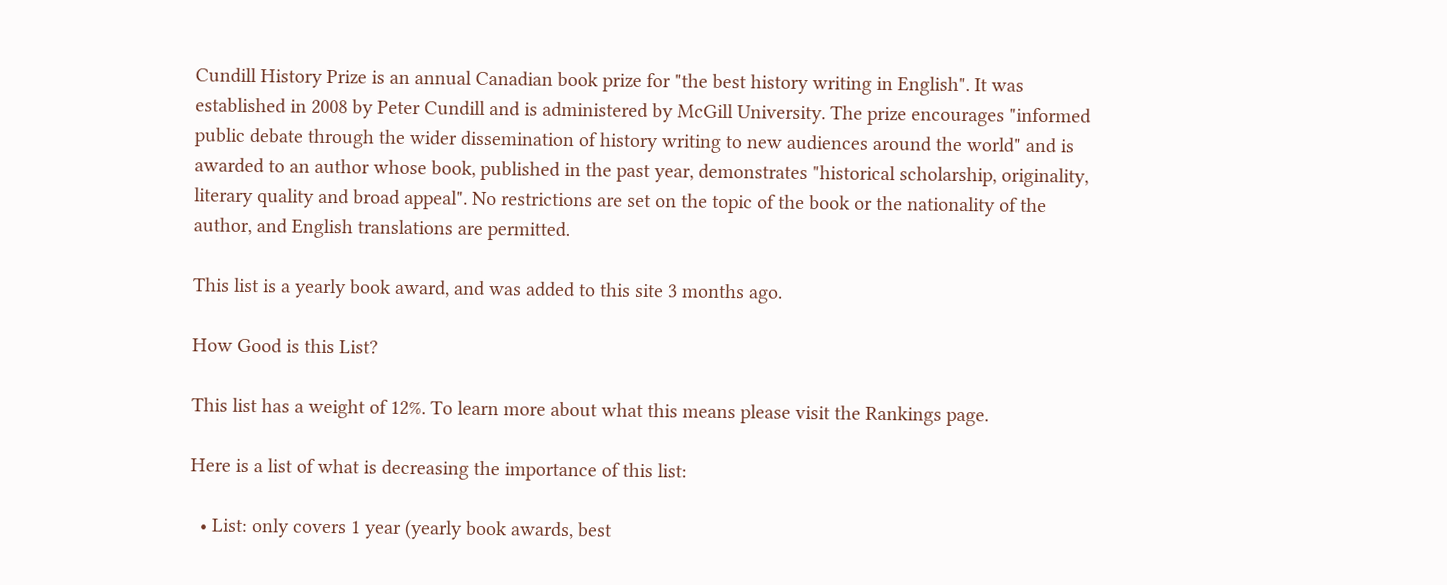Cundill History Prize is an annual Canadian book prize for "the best history writing in English". It was established in 2008 by Peter Cundill and is administered by McGill University. The prize encourages "informed public debate through the wider dissemination of history writing to new audiences around the world" and is awarded to an author whose book, published in the past year, demonstrates "historical scholarship, originality, literary quality and broad appeal". No restrictions are set on the topic of the book or the nationality of the author, and English translations are permitted.

This list is a yearly book award, and was added to this site 3 months ago.

How Good is this List?

This list has a weight of 12%. To learn more about what this means please visit the Rankings page.

Here is a list of what is decreasing the importance of this list:

  • List: only covers 1 year (yearly book awards, best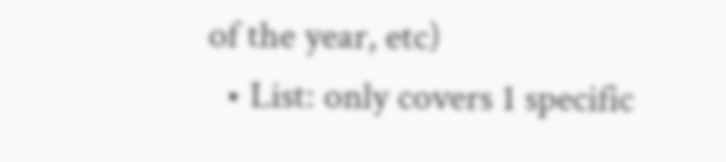of the year, etc)
  • List: only covers 1 specific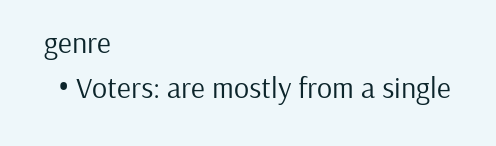genre
  • Voters: are mostly from a single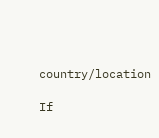country/location

If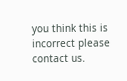you think this is incorrect please contact us.